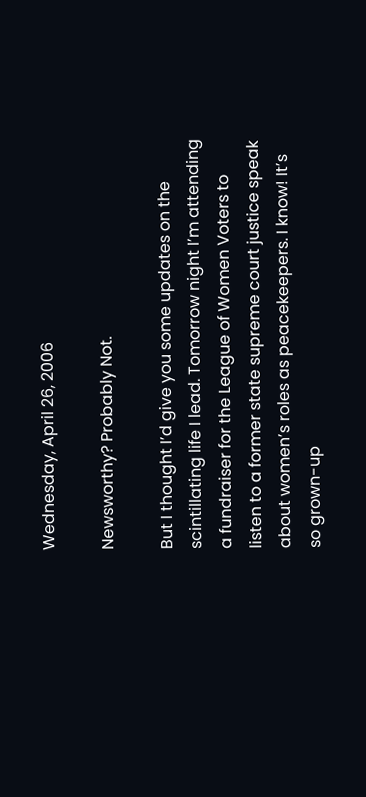Wednesday, April 26, 2006

Newsworthy? Probably Not.

But I thought I’d give you some updates on the scintillating life I lead. Tomorrow night I’m attending a fundraiser for the League of Women Voters to listen to a former state supreme court justice speak about women’s roles as peacekeepers. I know! It’s so grown-up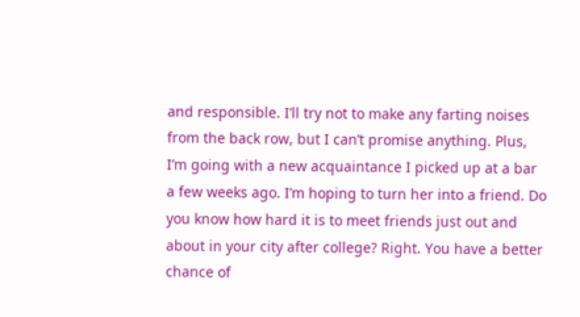and responsible. I’ll try not to make any farting noises from the back row, but I can’t promise anything. Plus, I’m going with a new acquaintance I picked up at a bar a few weeks ago. I’m hoping to turn her into a friend. Do you know how hard it is to meet friends just out and about in your city after college? Right. You have a better chance of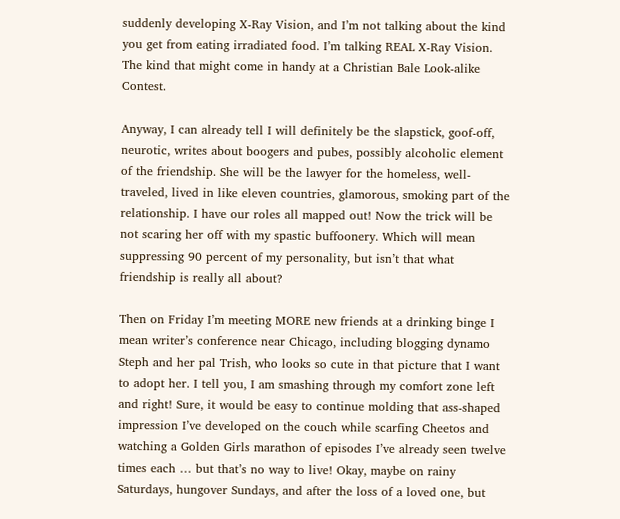suddenly developing X-Ray Vision, and I’m not talking about the kind you get from eating irradiated food. I’m talking REAL X-Ray Vision. The kind that might come in handy at a Christian Bale Look-alike Contest.

Anyway, I can already tell I will definitely be the slapstick, goof-off, neurotic, writes about boogers and pubes, possibly alcoholic element of the friendship. She will be the lawyer for the homeless, well-traveled, lived in like eleven countries, glamorous, smoking part of the relationship. I have our roles all mapped out! Now the trick will be not scaring her off with my spastic buffoonery. Which will mean suppressing 90 percent of my personality, but isn’t that what friendship is really all about?

Then on Friday I’m meeting MORE new friends at a drinking binge I mean writer’s conference near Chicago, including blogging dynamo Steph and her pal Trish, who looks so cute in that picture that I want to adopt her. I tell you, I am smashing through my comfort zone left and right! Sure, it would be easy to continue molding that ass-shaped impression I’ve developed on the couch while scarfing Cheetos and watching a Golden Girls marathon of episodes I’ve already seen twelve times each … but that’s no way to live! Okay, maybe on rainy Saturdays, hungover Sundays, and after the loss of a loved one, but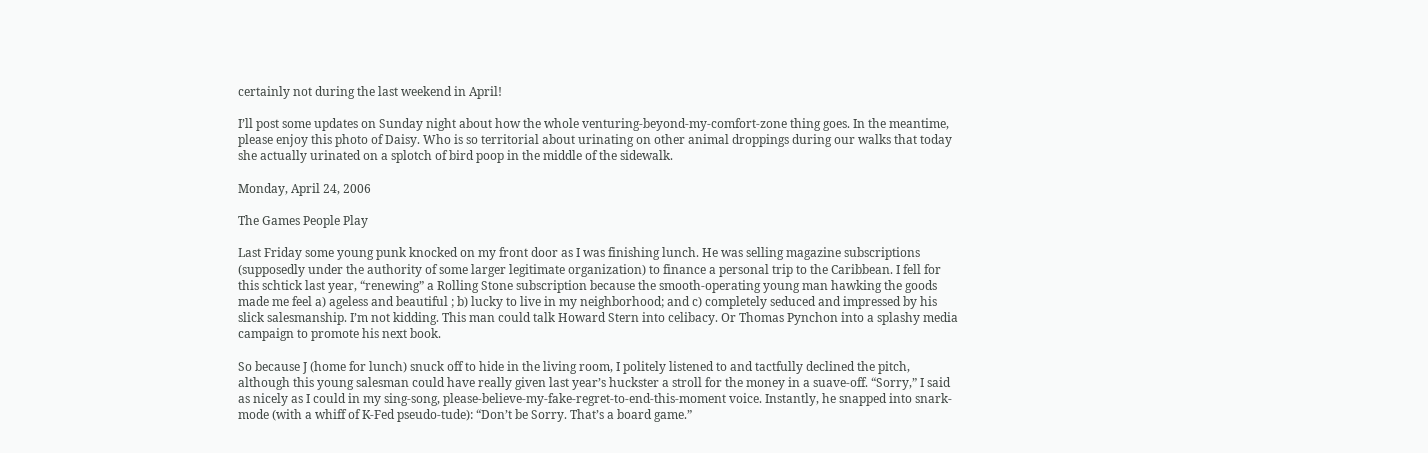certainly not during the last weekend in April!

I’ll post some updates on Sunday night about how the whole venturing-beyond-my-comfort-zone thing goes. In the meantime, please enjoy this photo of Daisy. Who is so territorial about urinating on other animal droppings during our walks that today she actually urinated on a splotch of bird poop in the middle of the sidewalk.

Monday, April 24, 2006

The Games People Play

Last Friday some young punk knocked on my front door as I was finishing lunch. He was selling magazine subscriptions (supposedly under the authority of some larger legitimate organization) to finance a personal trip to the Caribbean. I fell for this schtick last year, “renewing” a Rolling Stone subscription because the smooth-operating young man hawking the goods made me feel a) ageless and beautiful ; b) lucky to live in my neighborhood; and c) completely seduced and impressed by his slick salesmanship. I’m not kidding. This man could talk Howard Stern into celibacy. Or Thomas Pynchon into a splashy media campaign to promote his next book.

So because J (home for lunch) snuck off to hide in the living room, I politely listened to and tactfully declined the pitch, although this young salesman could have really given last year’s huckster a stroll for the money in a suave-off. “Sorry,” I said as nicely as I could in my sing-song, please-believe-my-fake-regret-to-end-this-moment voice. Instantly, he snapped into snark-mode (with a whiff of K-Fed pseudo-tude): “Don’t be Sorry. That’s a board game.”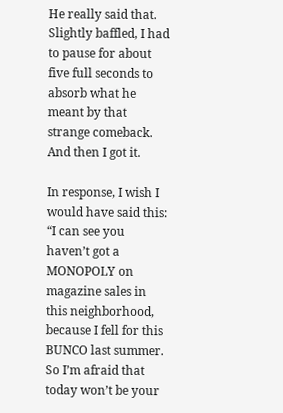He really said that. Slightly baffled, I had to pause for about five full seconds to absorb what he meant by that strange comeback. And then I got it.

In response, I wish I would have said this: “I can see you haven’t got a MONOPOLY on magazine sales in this neighborhood, because I fell for this BUNCO last summer. So I’m afraid that today won’t be your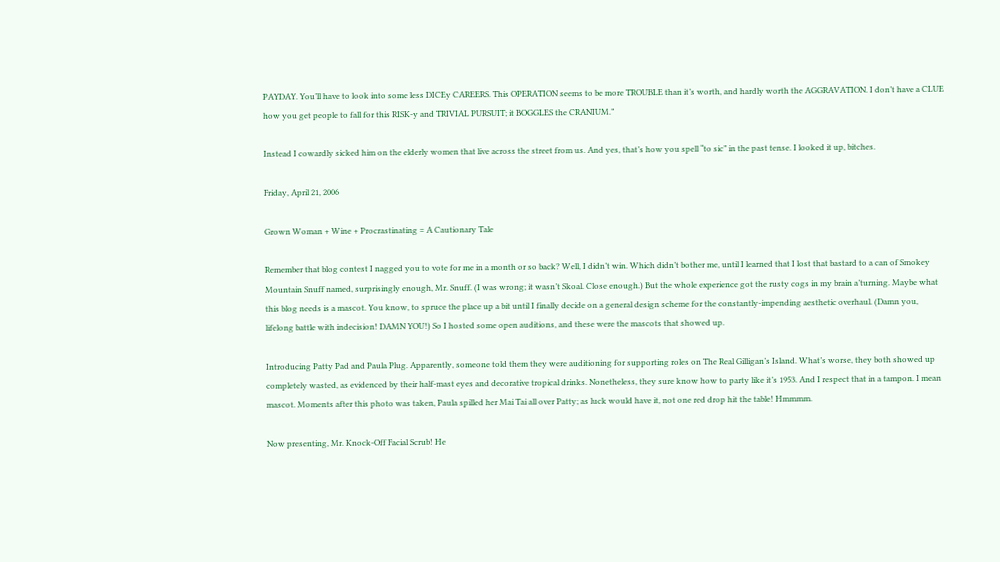PAYDAY. You’ll have to look into some less DICEy CAREERS. This OPERATION seems to be more TROUBLE than it’s worth, and hardly worth the AGGRAVATION. I don’t have a CLUE how you get people to fall for this RISK-y and TRIVIAL PURSUIT; it BOGGLES the CRANIUM.”

Instead I cowardly sicked him on the elderly women that live across the street from us. And yes, that’s how you spell “to sic” in the past tense. I looked it up, bitches.

Friday, April 21, 2006

Grown Woman + Wine + Procrastinating = A Cautionary Tale

Remember that blog contest I nagged you to vote for me in a month or so back? Well, I didn’t win. Which didn’t bother me, until I learned that I lost that bastard to a can of Smokey Mountain Snuff named, surprisingly enough, Mr. Snuff. (I was wrong; it wasn’t Skoal. Close enough.) But the whole experience got the rusty cogs in my brain a’turning. Maybe what this blog needs is a mascot. You know, to spruce the place up a bit until I finally decide on a general design scheme for the constantly-impending aesthetic overhaul. (Damn you, lifelong battle with indecision! DAMN YOU!) So I hosted some open auditions, and these were the mascots that showed up.

Introducing Patty Pad and Paula Plug. Apparently, someone told them they were auditioning for supporting roles on The Real Gilligan’s Island. What’s worse, they both showed up completely wasted, as evidenced by their half-mast eyes and decorative tropical drinks. Nonetheless, they sure know how to party like it’s 1953. And I respect that in a tampon. I mean mascot. Moments after this photo was taken, Paula spilled her Mai Tai all over Patty; as luck would have it, not one red drop hit the table! Hmmmm.

Now presenting, Mr. Knock-Off Facial Scrub! He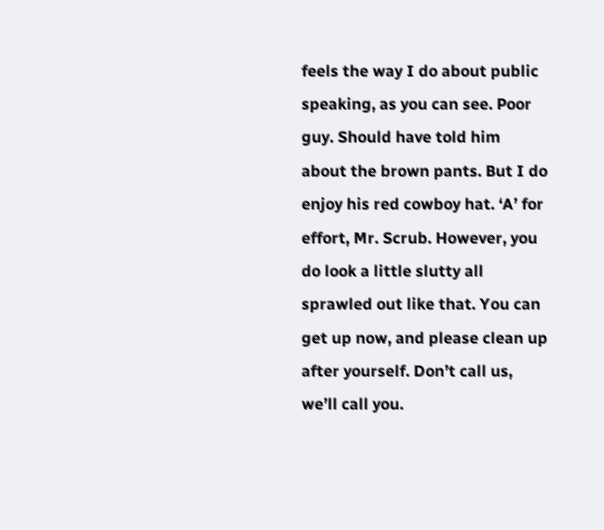feels the way I do about public speaking, as you can see. Poor guy. Should have told him about the brown pants. But I do enjoy his red cowboy hat. ‘A’ for effort, Mr. Scrub. However, you do look a little slutty all sprawled out like that. You can get up now, and please clean up after yourself. Don’t call us, we’ll call you.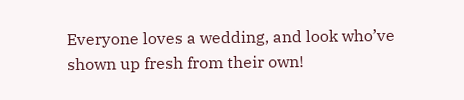Everyone loves a wedding, and look who’ve shown up fresh from their own!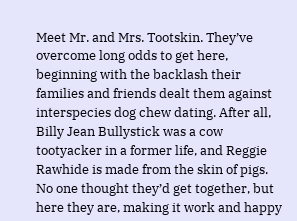Meet Mr. and Mrs. Tootskin. They’ve overcome long odds to get here, beginning with the backlash their families and friends dealt them against interspecies dog chew dating. After all, Billy Jean Bullystick was a cow tootyacker in a former life, and Reggie Rawhide is made from the skin of pigs. No one thought they’d get together, but here they are, making it work and happy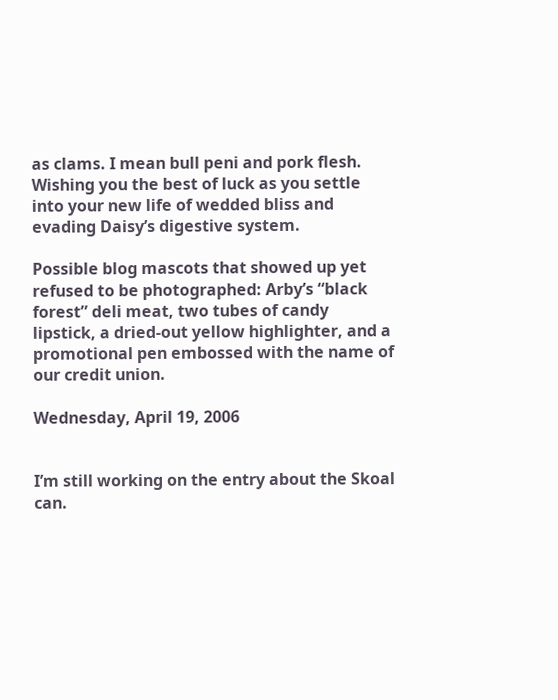as clams. I mean bull peni and pork flesh. Wishing you the best of luck as you settle into your new life of wedded bliss and evading Daisy’s digestive system.

Possible blog mascots that showed up yet refused to be photographed: Arby’s “black forest” deli meat, two tubes of candy lipstick, a dried-out yellow highlighter, and a promotional pen embossed with the name of our credit union.

Wednesday, April 19, 2006


I’m still working on the entry about the Skoal can.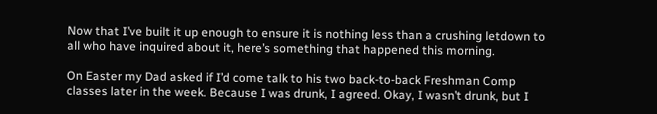Now that I’ve built it up enough to ensure it is nothing less than a crushing letdown to all who have inquired about it, here’s something that happened this morning.

On Easter my Dad asked if I’d come talk to his two back-to-back Freshman Comp classes later in the week. Because I was drunk, I agreed. Okay, I wasn’t drunk, but I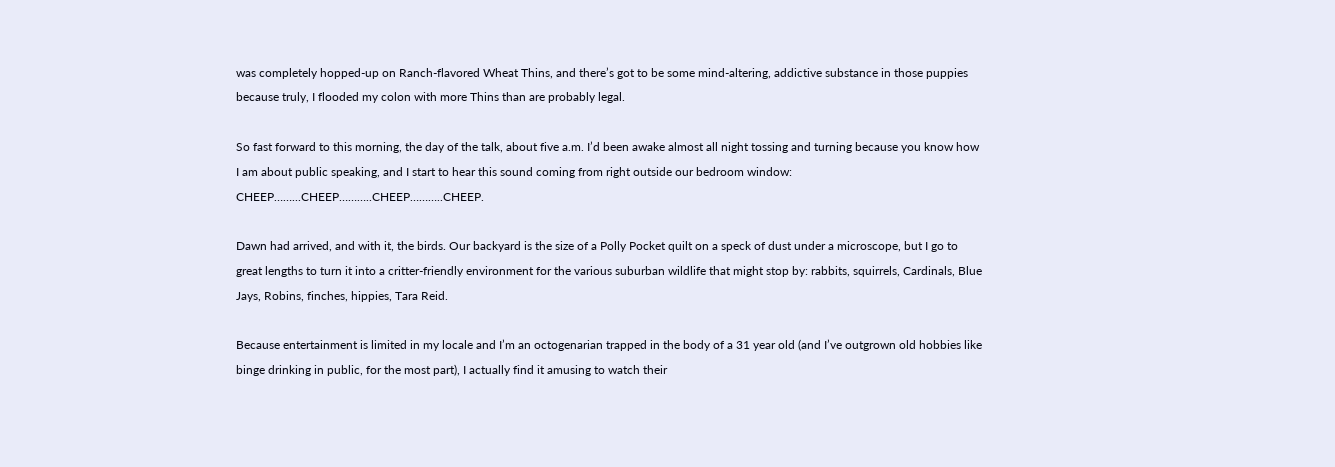was completely hopped-up on Ranch-flavored Wheat Thins, and there’s got to be some mind-altering, addictive substance in those puppies because truly, I flooded my colon with more Thins than are probably legal.

So fast forward to this morning, the day of the talk, about five a.m. I’d been awake almost all night tossing and turning because you know how I am about public speaking, and I start to hear this sound coming from right outside our bedroom window: CHEEP……...CHEEP………..CHEEP………..CHEEP.

Dawn had arrived, and with it, the birds. Our backyard is the size of a Polly Pocket quilt on a speck of dust under a microscope, but I go to great lengths to turn it into a critter-friendly environment for the various suburban wildlife that might stop by: rabbits, squirrels, Cardinals, Blue Jays, Robins, finches, hippies, Tara Reid.

Because entertainment is limited in my locale and I’m an octogenarian trapped in the body of a 31 year old (and I’ve outgrown old hobbies like binge drinking in public, for the most part), I actually find it amusing to watch their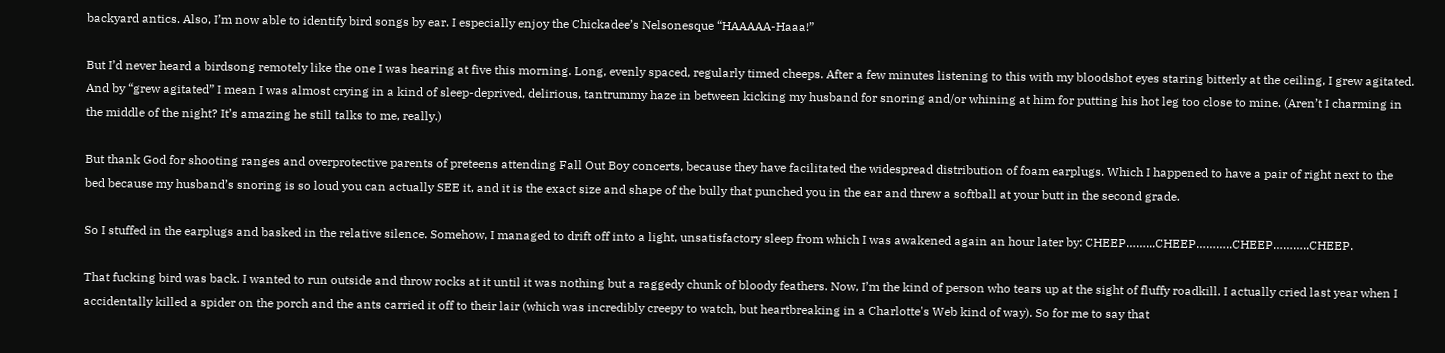backyard antics. Also, I’m now able to identify bird songs by ear. I especially enjoy the Chickadee’s Nelsonesque “HAAAAA-Haaa!”

But I’d never heard a birdsong remotely like the one I was hearing at five this morning. Long, evenly spaced, regularly timed cheeps. After a few minutes listening to this with my bloodshot eyes staring bitterly at the ceiling, I grew agitated. And by “grew agitated” I mean I was almost crying in a kind of sleep-deprived, delirious, tantrummy haze in between kicking my husband for snoring and/or whining at him for putting his hot leg too close to mine. (Aren’t I charming in the middle of the night? It’s amazing he still talks to me, really.)

But thank God for shooting ranges and overprotective parents of preteens attending Fall Out Boy concerts, because they have facilitated the widespread distribution of foam earplugs. Which I happened to have a pair of right next to the bed because my husband’s snoring is so loud you can actually SEE it, and it is the exact size and shape of the bully that punched you in the ear and threw a softball at your butt in the second grade.

So I stuffed in the earplugs and basked in the relative silence. Somehow, I managed to drift off into a light, unsatisfactory sleep from which I was awakened again an hour later by: CHEEP……...CHEEP………..CHEEP………..CHEEP.

That fucking bird was back. I wanted to run outside and throw rocks at it until it was nothing but a raggedy chunk of bloody feathers. Now, I’m the kind of person who tears up at the sight of fluffy roadkill. I actually cried last year when I accidentally killed a spider on the porch and the ants carried it off to their lair (which was incredibly creepy to watch, but heartbreaking in a Charlotte's Web kind of way). So for me to say that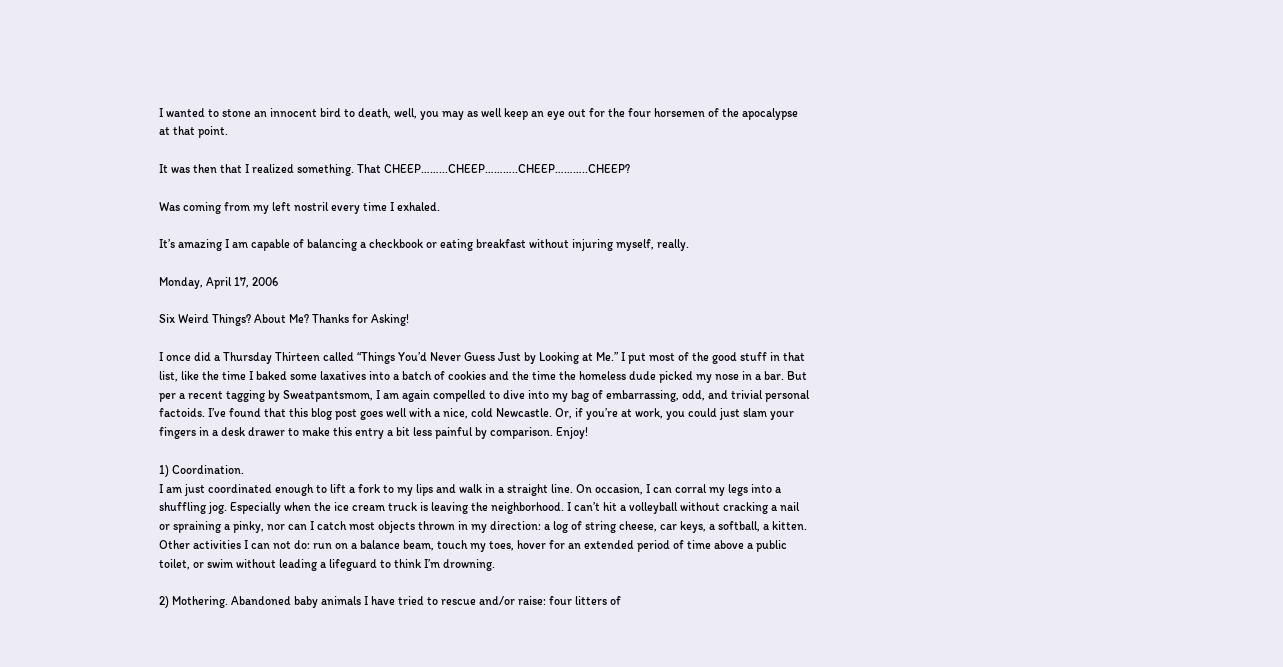I wanted to stone an innocent bird to death, well, you may as well keep an eye out for the four horsemen of the apocalypse at that point.

It was then that I realized something. That CHEEP……...CHEEP………..CHEEP………..CHEEP?

Was coming from my left nostril every time I exhaled.

It’s amazing I am capable of balancing a checkbook or eating breakfast without injuring myself, really.

Monday, April 17, 2006

Six Weird Things? About Me? Thanks for Asking!

I once did a Thursday Thirteen called “Things You’d Never Guess Just by Looking at Me.” I put most of the good stuff in that list, like the time I baked some laxatives into a batch of cookies and the time the homeless dude picked my nose in a bar. But per a recent tagging by Sweatpantsmom, I am again compelled to dive into my bag of embarrassing, odd, and trivial personal factoids. I’ve found that this blog post goes well with a nice, cold Newcastle. Or, if you’re at work, you could just slam your fingers in a desk drawer to make this entry a bit less painful by comparison. Enjoy!

1) Coordination.
I am just coordinated enough to lift a fork to my lips and walk in a straight line. On occasion, I can corral my legs into a shuffling jog. Especially when the ice cream truck is leaving the neighborhood. I can’t hit a volleyball without cracking a nail or spraining a pinky, nor can I catch most objects thrown in my direction: a log of string cheese, car keys, a softball, a kitten. Other activities I can not do: run on a balance beam, touch my toes, hover for an extended period of time above a public toilet, or swim without leading a lifeguard to think I’m drowning.

2) Mothering. Abandoned baby animals I have tried to rescue and/or raise: four litters of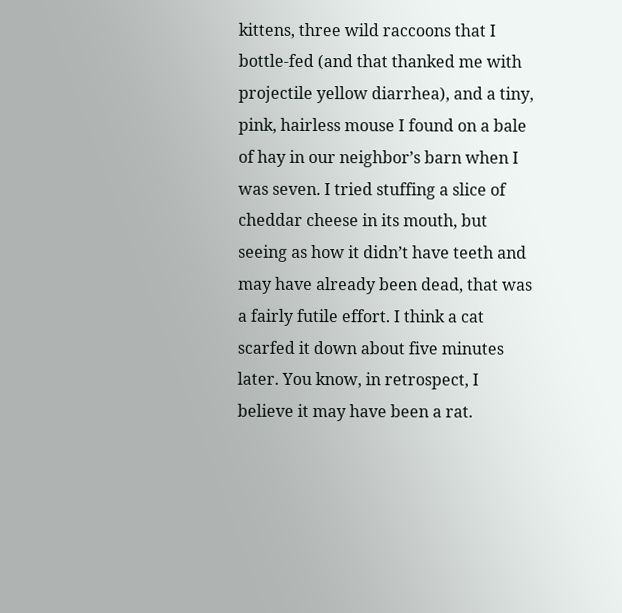kittens, three wild raccoons that I bottle-fed (and that thanked me with projectile yellow diarrhea), and a tiny, pink, hairless mouse I found on a bale of hay in our neighbor’s barn when I was seven. I tried stuffing a slice of cheddar cheese in its mouth, but seeing as how it didn’t have teeth and may have already been dead, that was a fairly futile effort. I think a cat scarfed it down about five minutes later. You know, in retrospect, I believe it may have been a rat.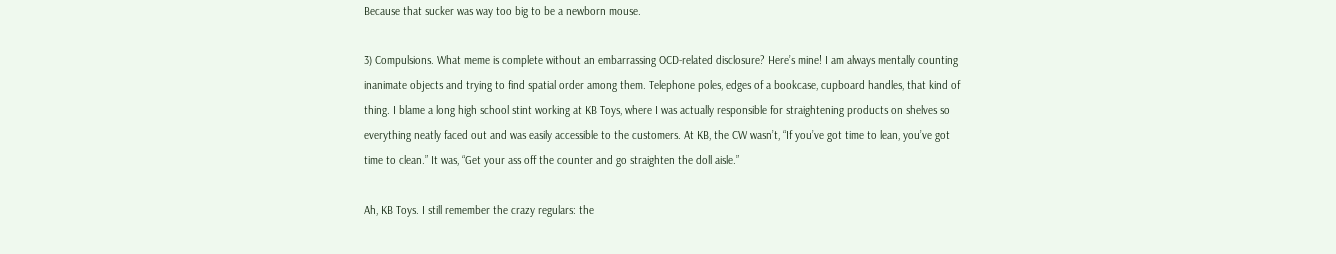Because that sucker was way too big to be a newborn mouse.

3) Compulsions. What meme is complete without an embarrassing OCD-related disclosure? Here’s mine! I am always mentally counting inanimate objects and trying to find spatial order among them. Telephone poles, edges of a bookcase, cupboard handles, that kind of thing. I blame a long high school stint working at KB Toys, where I was actually responsible for straightening products on shelves so everything neatly faced out and was easily accessible to the customers. At KB, the CW wasn’t, “If you’ve got time to lean, you’ve got time to clean.” It was, “Get your ass off the counter and go straighten the doll aisle.”

Ah, KB Toys. I still remember the crazy regulars: the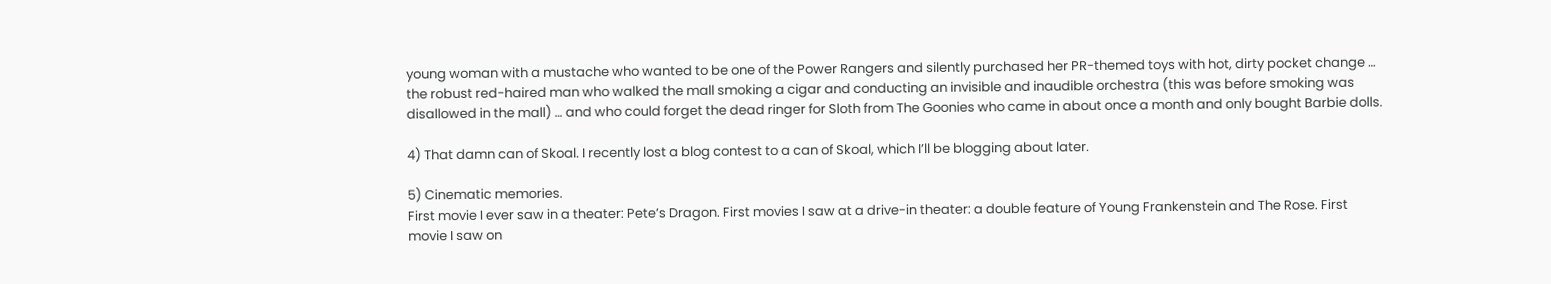young woman with a mustache who wanted to be one of the Power Rangers and silently purchased her PR-themed toys with hot, dirty pocket change … the robust red-haired man who walked the mall smoking a cigar and conducting an invisible and inaudible orchestra (this was before smoking was disallowed in the mall) … and who could forget the dead ringer for Sloth from The Goonies who came in about once a month and only bought Barbie dolls.

4) That damn can of Skoal. I recently lost a blog contest to a can of Skoal, which I’ll be blogging about later.

5) Cinematic memories.
First movie I ever saw in a theater: Pete’s Dragon. First movies I saw at a drive-in theater: a double feature of Young Frankenstein and The Rose. First movie I saw on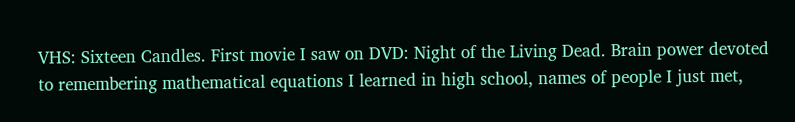VHS: Sixteen Candles. First movie I saw on DVD: Night of the Living Dead. Brain power devoted to remembering mathematical equations I learned in high school, names of people I just met,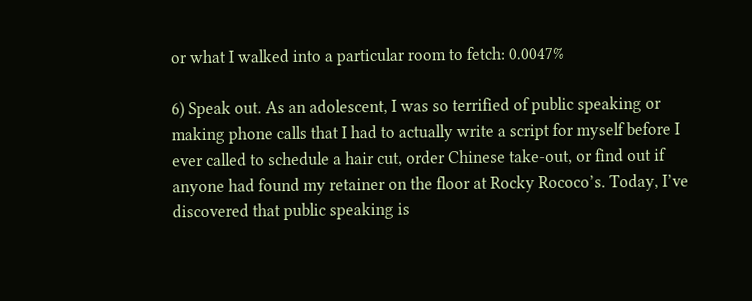or what I walked into a particular room to fetch: 0.0047%

6) Speak out. As an adolescent, I was so terrified of public speaking or making phone calls that I had to actually write a script for myself before I ever called to schedule a hair cut, order Chinese take-out, or find out if anyone had found my retainer on the floor at Rocky Rococo’s. Today, I’ve discovered that public speaking is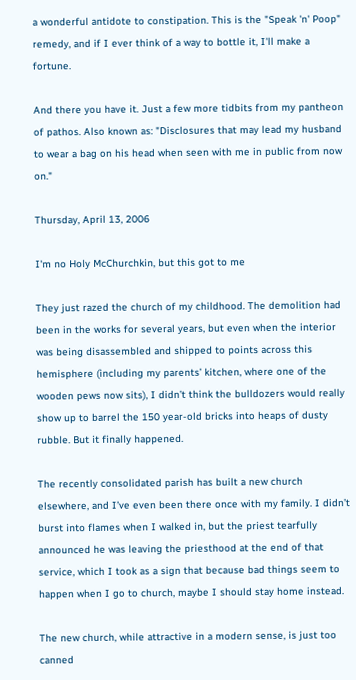a wonderful antidote to constipation. This is the "Speak 'n' Poop" remedy, and if I ever think of a way to bottle it, I'll make a fortune.

And there you have it. Just a few more tidbits from my pantheon of pathos. Also known as: "Disclosures that may lead my husband to wear a bag on his head when seen with me in public from now on."

Thursday, April 13, 2006

I'm no Holy McChurchkin, but this got to me

They just razed the church of my childhood. The demolition had been in the works for several years, but even when the interior was being disassembled and shipped to points across this hemisphere (including my parents’ kitchen, where one of the wooden pews now sits), I didn’t think the bulldozers would really show up to barrel the 150 year-old bricks into heaps of dusty rubble. But it finally happened.

The recently consolidated parish has built a new church elsewhere, and I’ve even been there once with my family. I didn’t burst into flames when I walked in, but the priest tearfully announced he was leaving the priesthood at the end of that service, which I took as a sign that because bad things seem to happen when I go to church, maybe I should stay home instead.

The new church, while attractive in a modern sense, is just too canned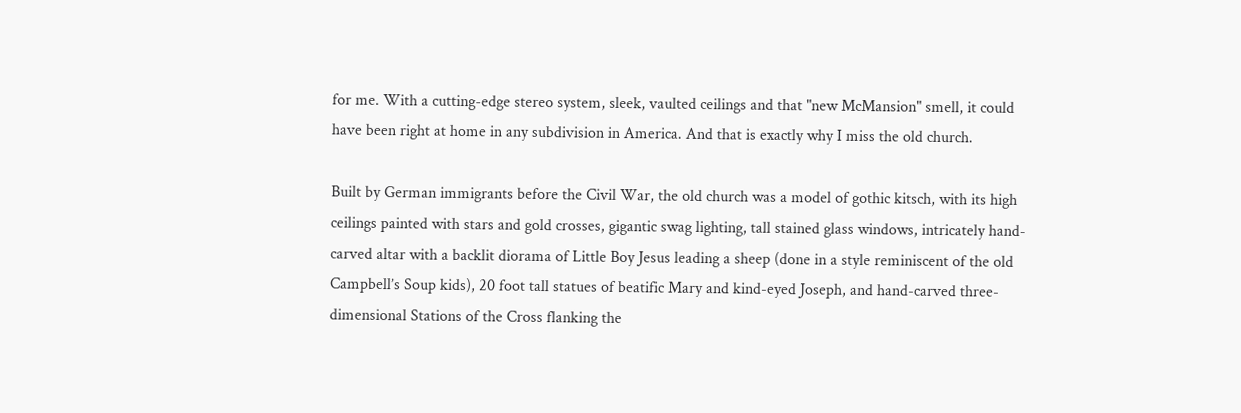for me. With a cutting-edge stereo system, sleek, vaulted ceilings and that "new McMansion" smell, it could have been right at home in any subdivision in America. And that is exactly why I miss the old church.

Built by German immigrants before the Civil War, the old church was a model of gothic kitsch, with its high ceilings painted with stars and gold crosses, gigantic swag lighting, tall stained glass windows, intricately hand-carved altar with a backlit diorama of Little Boy Jesus leading a sheep (done in a style reminiscent of the old Campbell’s Soup kids), 20 foot tall statues of beatific Mary and kind-eyed Joseph, and hand-carved three-dimensional Stations of the Cross flanking the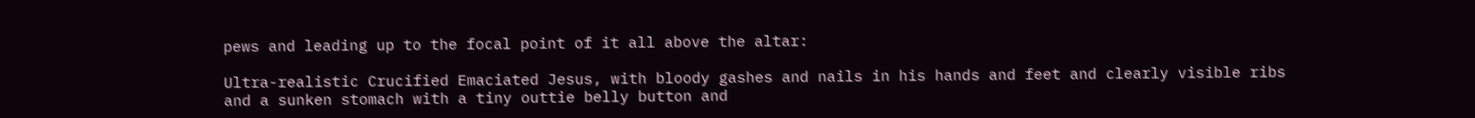pews and leading up to the focal point of it all above the altar:

Ultra-realistic Crucified Emaciated Jesus, with bloody gashes and nails in his hands and feet and clearly visible ribs and a sunken stomach with a tiny outtie belly button and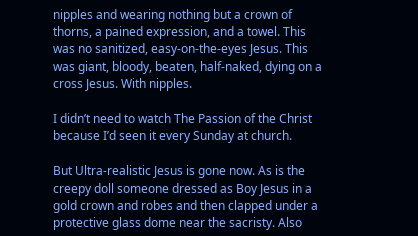nipples and wearing nothing but a crown of thorns, a pained expression, and a towel. This was no sanitized, easy-on-the-eyes Jesus. This was giant, bloody, beaten, half-naked, dying on a cross Jesus. With nipples.

I didn’t need to watch The Passion of the Christ because I’d seen it every Sunday at church.

But Ultra-realistic Jesus is gone now. As is the creepy doll someone dressed as Boy Jesus in a gold crown and robes and then clapped under a protective glass dome near the sacristy. Also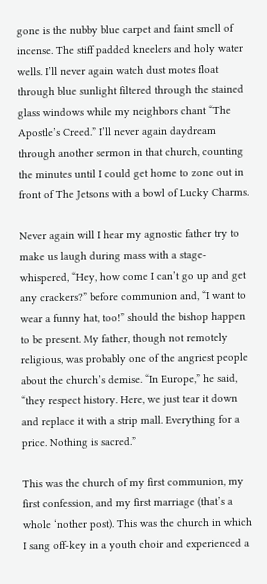gone is the nubby blue carpet and faint smell of incense. The stiff padded kneelers and holy water wells. I’ll never again watch dust motes float through blue sunlight filtered through the stained glass windows while my neighbors chant “The Apostle’s Creed.” I’ll never again daydream through another sermon in that church, counting the minutes until I could get home to zone out in front of The Jetsons with a bowl of Lucky Charms.

Never again will I hear my agnostic father try to make us laugh during mass with a stage-whispered, “Hey, how come I can’t go up and get any crackers?” before communion and, “I want to wear a funny hat, too!” should the bishop happen to be present. My father, though not remotely religious, was probably one of the angriest people about the church’s demise. “In Europe,” he said, “they respect history. Here, we just tear it down and replace it with a strip mall. Everything for a price. Nothing is sacred.”

This was the church of my first communion, my first confession, and my first marriage (that’s a whole ‘nother post). This was the church in which I sang off-key in a youth choir and experienced a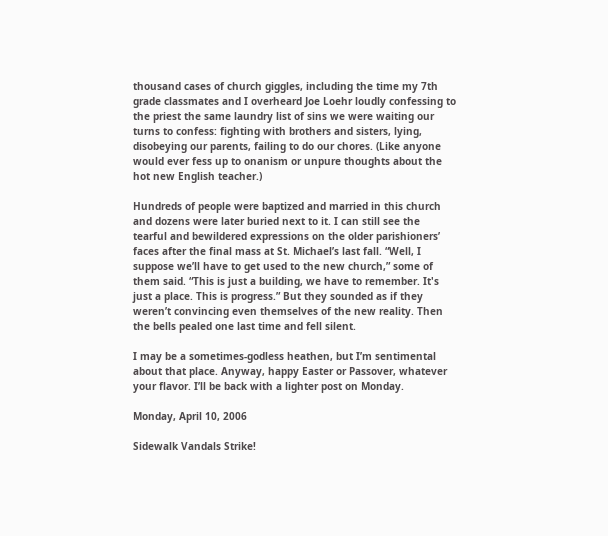thousand cases of church giggles, including the time my 7th grade classmates and I overheard Joe Loehr loudly confessing to the priest the same laundry list of sins we were waiting our turns to confess: fighting with brothers and sisters, lying, disobeying our parents, failing to do our chores. (Like anyone would ever fess up to onanism or unpure thoughts about the hot new English teacher.)

Hundreds of people were baptized and married in this church and dozens were later buried next to it. I can still see the tearful and bewildered expressions on the older parishioners’ faces after the final mass at St. Michael’s last fall. “Well, I suppose we’ll have to get used to the new church,” some of them said. “This is just a building, we have to remember. It's just a place. This is progress.” But they sounded as if they weren’t convincing even themselves of the new reality. Then the bells pealed one last time and fell silent.

I may be a sometimes-godless heathen, but I’m sentimental about that place. Anyway, happy Easter or Passover, whatever your flavor. I’ll be back with a lighter post on Monday.

Monday, April 10, 2006

Sidewalk Vandals Strike!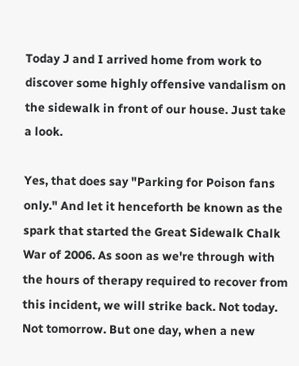Today J and I arrived home from work to discover some highly offensive vandalism on the sidewalk in front of our house. Just take a look.

Yes, that does say "Parking for Poison fans only." And let it henceforth be known as the spark that started the Great Sidewalk Chalk War of 2006. As soon as we're through with the hours of therapy required to recover from this incident, we will strike back. Not today. Not tomorrow. But one day, when a new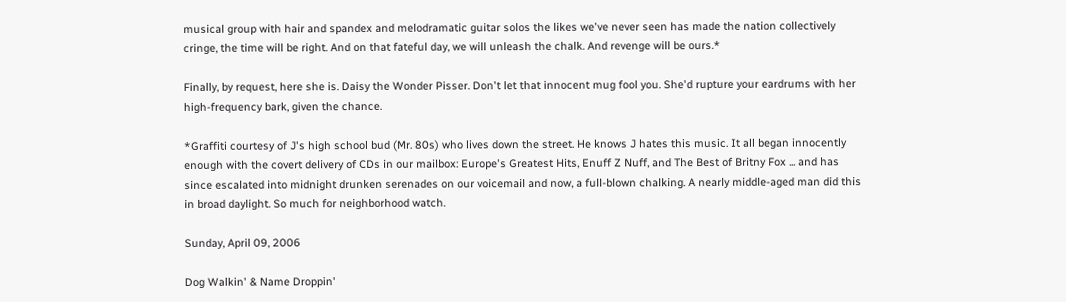musical group with hair and spandex and melodramatic guitar solos the likes we've never seen has made the nation collectively cringe, the time will be right. And on that fateful day, we will unleash the chalk. And revenge will be ours.*

Finally, by request, here she is. Daisy the Wonder Pisser. Don't let that innocent mug fool you. She'd rupture your eardrums with her high-frequency bark, given the chance.

*Graffiti courtesy of J's high school bud (Mr. 80s) who lives down the street. He knows J hates this music. It all began innocently enough with the covert delivery of CDs in our mailbox: Europe's Greatest Hits, Enuff Z Nuff, and The Best of Britny Fox ... and has since escalated into midnight drunken serenades on our voicemail and now, a full-blown chalking. A nearly middle-aged man did this in broad daylight. So much for neighborhood watch.

Sunday, April 09, 2006

Dog Walkin' & Name Droppin'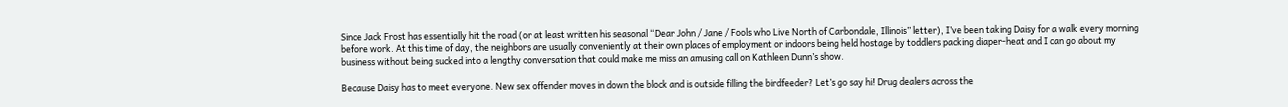Since Jack Frost has essentially hit the road (or at least written his seasonal “Dear John / Jane / Fools who Live North of Carbondale, Illinois” letter), I’ve been taking Daisy for a walk every morning before work. At this time of day, the neighbors are usually conveniently at their own places of employment or indoors being held hostage by toddlers packing diaper-heat and I can go about my business without being sucked into a lengthy conversation that could make me miss an amusing call on Kathleen Dunn’s show.

Because Daisy has to meet everyone. New sex offender moves in down the block and is outside filling the birdfeeder? Let’s go say hi! Drug dealers across the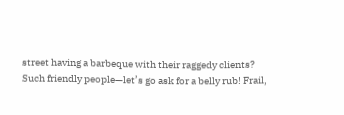street having a barbeque with their raggedy clients? Such friendly people—let’s go ask for a belly rub! Frail,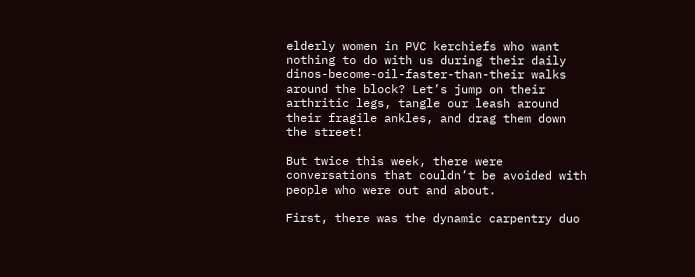elderly women in PVC kerchiefs who want nothing to do with us during their daily dinos-become-oil-faster-than-their walks around the block? Let’s jump on their arthritic legs, tangle our leash around their fragile ankles, and drag them down the street!

But twice this week, there were conversations that couldn’t be avoided with people who were out and about.

First, there was the dynamic carpentry duo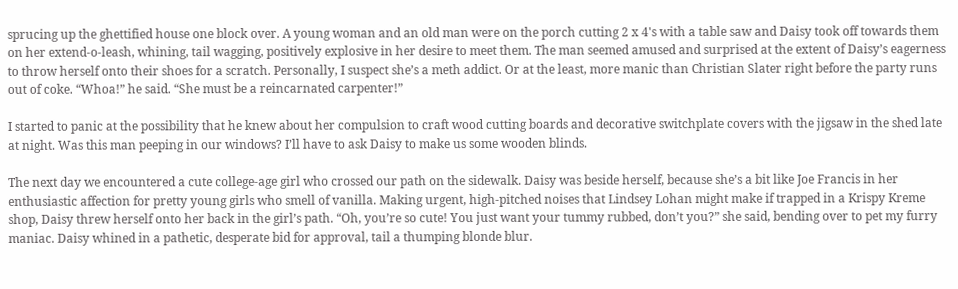sprucing up the ghettified house one block over. A young woman and an old man were on the porch cutting 2 x 4's with a table saw and Daisy took off towards them on her extend-o-leash, whining, tail wagging, positively explosive in her desire to meet them. The man seemed amused and surprised at the extent of Daisy’s eagerness to throw herself onto their shoes for a scratch. Personally, I suspect she’s a meth addict. Or at the least, more manic than Christian Slater right before the party runs out of coke. “Whoa!” he said. “She must be a reincarnated carpenter!”

I started to panic at the possibility that he knew about her compulsion to craft wood cutting boards and decorative switchplate covers with the jigsaw in the shed late at night. Was this man peeping in our windows? I’ll have to ask Daisy to make us some wooden blinds.

The next day we encountered a cute college-age girl who crossed our path on the sidewalk. Daisy was beside herself, because she’s a bit like Joe Francis in her enthusiastic affection for pretty young girls who smell of vanilla. Making urgent, high-pitched noises that Lindsey Lohan might make if trapped in a Krispy Kreme shop, Daisy threw herself onto her back in the girl’s path. “Oh, you’re so cute! You just want your tummy rubbed, don’t you?” she said, bending over to pet my furry maniac. Daisy whined in a pathetic, desperate bid for approval, tail a thumping blonde blur.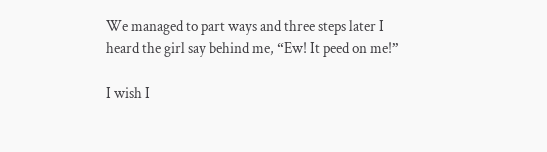We managed to part ways and three steps later I heard the girl say behind me, “Ew! It peed on me!”

I wish I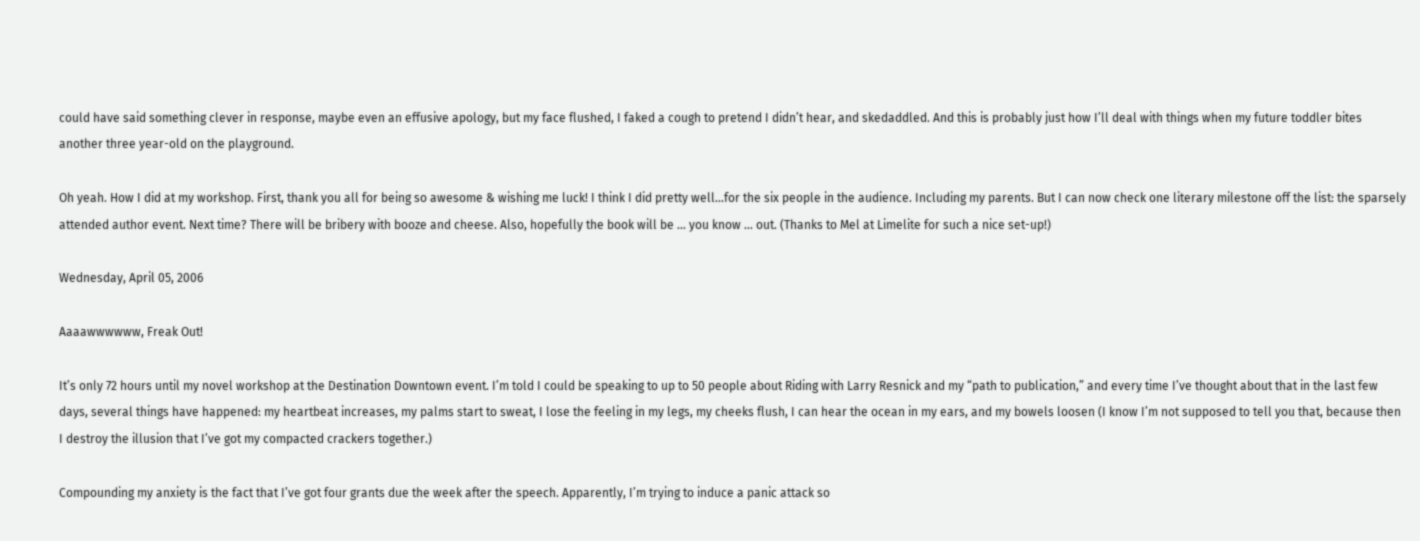could have said something clever in response, maybe even an effusive apology, but my face flushed, I faked a cough to pretend I didn’t hear, and skedaddled. And this is probably just how I’ll deal with things when my future toddler bites another three year-old on the playground.

Oh yeah. How I did at my workshop. First, thank you all for being so awesome & wishing me luck! I think I did pretty well…for the six people in the audience. Including my parents. But I can now check one literary milestone off the list: the sparsely attended author event. Next time? There will be bribery with booze and cheese. Also, hopefully the book will be … you know … out. (Thanks to Mel at Limelite for such a nice set-up!)

Wednesday, April 05, 2006

Aaaawwwwww, Freak Out!

It’s only 72 hours until my novel workshop at the Destination Downtown event. I’m told I could be speaking to up to 50 people about Riding with Larry Resnick and my “path to publication,” and every time I’ve thought about that in the last few days, several things have happened: my heartbeat increases, my palms start to sweat, I lose the feeling in my legs, my cheeks flush, I can hear the ocean in my ears, and my bowels loosen (I know I’m not supposed to tell you that, because then I destroy the illusion that I’ve got my compacted crackers together.)

Compounding my anxiety is the fact that I’ve got four grants due the week after the speech. Apparently, I’m trying to induce a panic attack so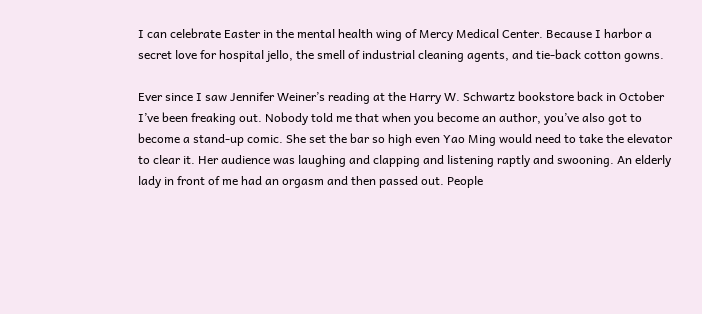I can celebrate Easter in the mental health wing of Mercy Medical Center. Because I harbor a secret love for hospital jello, the smell of industrial cleaning agents, and tie-back cotton gowns.

Ever since I saw Jennifer Weiner’s reading at the Harry W. Schwartz bookstore back in October I’ve been freaking out. Nobody told me that when you become an author, you’ve also got to become a stand-up comic. She set the bar so high even Yao Ming would need to take the elevator to clear it. Her audience was laughing and clapping and listening raptly and swooning. An elderly lady in front of me had an orgasm and then passed out. People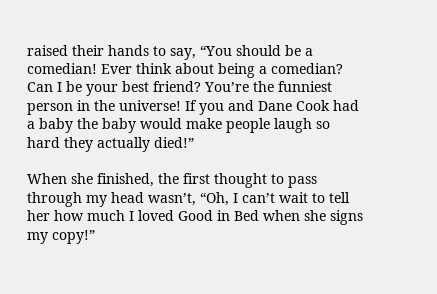raised their hands to say, “You should be a comedian! Ever think about being a comedian? Can I be your best friend? You’re the funniest person in the universe! If you and Dane Cook had a baby the baby would make people laugh so hard they actually died!”

When she finished, the first thought to pass through my head wasn’t, “Oh, I can’t wait to tell her how much I loved Good in Bed when she signs my copy!”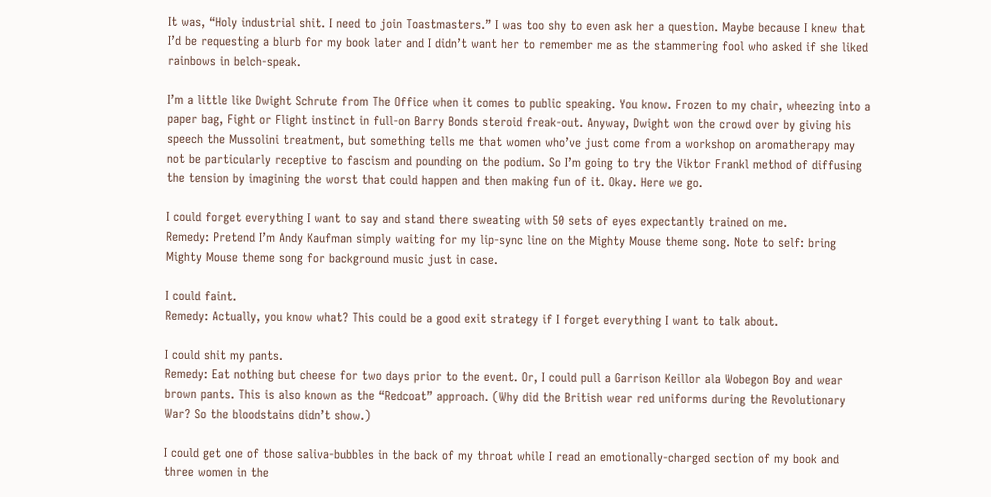It was, “Holy industrial shit. I need to join Toastmasters.” I was too shy to even ask her a question. Maybe because I knew that I’d be requesting a blurb for my book later and I didn’t want her to remember me as the stammering fool who asked if she liked rainbows in belch-speak.

I’m a little like Dwight Schrute from The Office when it comes to public speaking. You know. Frozen to my chair, wheezing into a paper bag, Fight or Flight instinct in full-on Barry Bonds steroid freak-out. Anyway, Dwight won the crowd over by giving his speech the Mussolini treatment, but something tells me that women who’ve just come from a workshop on aromatherapy may not be particularly receptive to fascism and pounding on the podium. So I’m going to try the Viktor Frankl method of diffusing the tension by imagining the worst that could happen and then making fun of it. Okay. Here we go.

I could forget everything I want to say and stand there sweating with 50 sets of eyes expectantly trained on me.
Remedy: Pretend I’m Andy Kaufman simply waiting for my lip-sync line on the Mighty Mouse theme song. Note to self: bring Mighty Mouse theme song for background music just in case.

I could faint.
Remedy: Actually, you know what? This could be a good exit strategy if I forget everything I want to talk about.

I could shit my pants.
Remedy: Eat nothing but cheese for two days prior to the event. Or, I could pull a Garrison Keillor ala Wobegon Boy and wear brown pants. This is also known as the “Redcoat” approach. (Why did the British wear red uniforms during the Revolutionary War? So the bloodstains didn’t show.)

I could get one of those saliva-bubbles in the back of my throat while I read an emotionally-charged section of my book and three women in the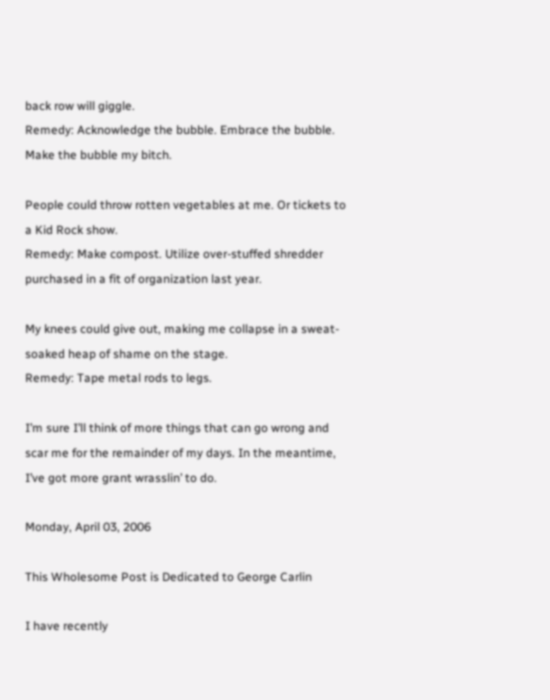back row will giggle.
Remedy: Acknowledge the bubble. Embrace the bubble. Make the bubble my bitch.

People could throw rotten vegetables at me. Or tickets to a Kid Rock show.
Remedy: Make compost. Utilize over-stuffed shredder purchased in a fit of organization last year.

My knees could give out, making me collapse in a sweat-soaked heap of shame on the stage.
Remedy: Tape metal rods to legs.

I’m sure I’ll think of more things that can go wrong and scar me for the remainder of my days. In the meantime, I’ve got more grant wrasslin’ to do.

Monday, April 03, 2006

This Wholesome Post is Dedicated to George Carlin

I have recently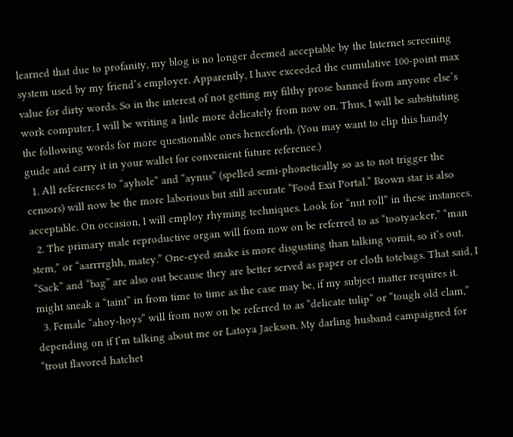learned that due to profanity, my blog is no longer deemed acceptable by the Internet screening system used by my friend’s employer. Apparently, I have exceeded the cumulative 100-point max value for dirty words. So in the interest of not getting my filthy prose banned from anyone else’s work computer, I will be writing a little more delicately from now on. Thus, I will be substituting the following words for more questionable ones henceforth. (You may want to clip this handy guide and carry it in your wallet for convenient future reference.)
  1. All references to “ayhole” and “aynus” (spelled semi-phonetically so as to not trigger the censors) will now be the more laborious but still accurate “Food Exit Portal.” Brown star is also acceptable. On occasion, I will employ rhyming techniques. Look for “nut roll” in these instances.
  2. The primary male reproductive organ will from now on be referred to as “tootyacker,” “man stem,” or “aarrrrghh, matey.” One-eyed snake is more disgusting than talking vomit, so it’s out. “Sack” and “bag” are also out because they are better served as paper or cloth totebags. That said, I might sneak a “taint” in from time to time as the case may be, if my subject matter requires it.
  3. Female “ahoy-hoys” will from now on be referred to as “delicate tulip” or “tough old clam,” depending on if I’m talking about me or Latoya Jackson. My darling husband campaigned for “trout flavored hatchet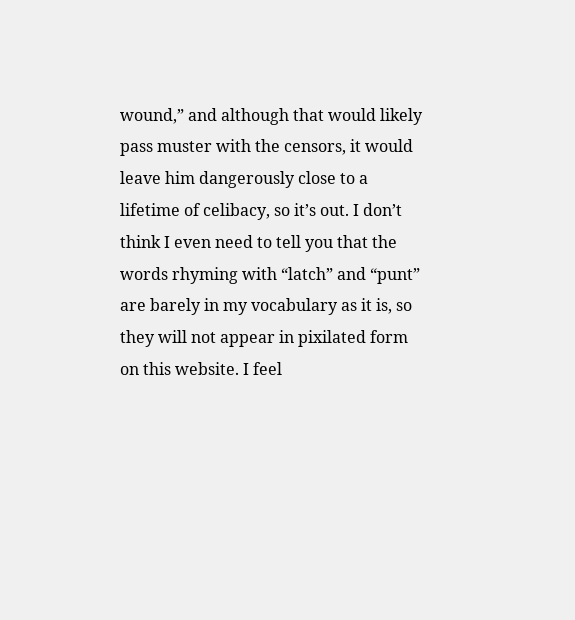wound,” and although that would likely pass muster with the censors, it would leave him dangerously close to a lifetime of celibacy, so it’s out. I don’t think I even need to tell you that the words rhyming with “latch” and “punt” are barely in my vocabulary as it is, so they will not appear in pixilated form on this website. I feel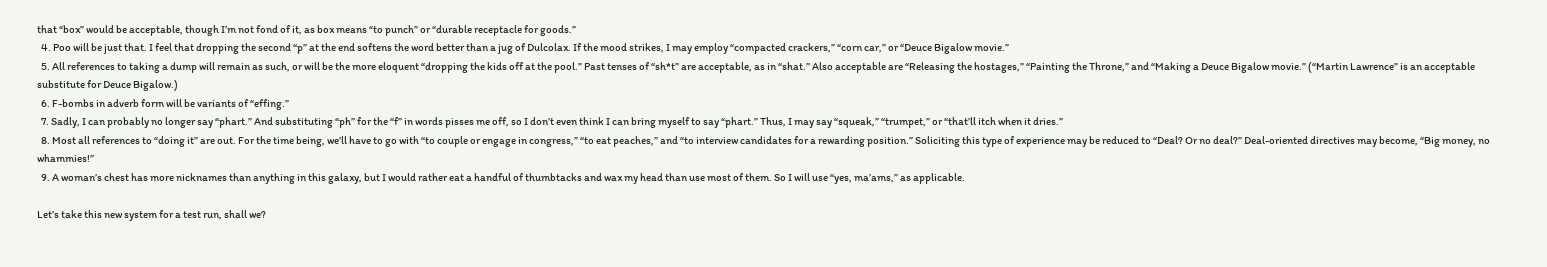that “box” would be acceptable, though I’m not fond of it, as box means “to punch” or “durable receptacle for goods.”
  4. Poo will be just that. I feel that dropping the second “p” at the end softens the word better than a jug of Dulcolax. If the mood strikes, I may employ “compacted crackers,” “corn car,” or “Deuce Bigalow movie.”
  5. All references to taking a dump will remain as such, or will be the more eloquent “dropping the kids off at the pool.” Past tenses of “sh*t” are acceptable, as in “shat.” Also acceptable are “Releasing the hostages,” “Painting the Throne,” and “Making a Deuce Bigalow movie.” (“Martin Lawrence” is an acceptable substitute for Deuce Bigalow.)
  6. F-bombs in adverb form will be variants of “effing.”
  7. Sadly, I can probably no longer say “phart.” And substituting “ph” for the “f” in words pisses me off, so I don’t even think I can bring myself to say “phart.” Thus, I may say “squeak,” “trumpet,” or “that’ll itch when it dries.”
  8. Most all references to “doing it” are out. For the time being, we’ll have to go with “to couple or engage in congress,” “to eat peaches,” and “to interview candidates for a rewarding position.” Soliciting this type of experience may be reduced to “Deal? Or no deal?” Deal-oriented directives may become, “Big money, no whammies!”
  9. A woman’s chest has more nicknames than anything in this galaxy, but I would rather eat a handful of thumbtacks and wax my head than use most of them. So I will use “yes, ma’ams,” as applicable.

Let’s take this new system for a test run, shall we?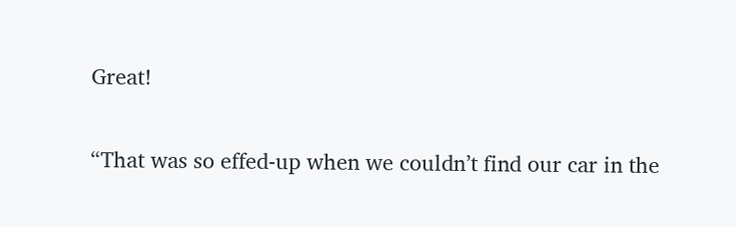Great!

“That was so effed-up when we couldn’t find our car in the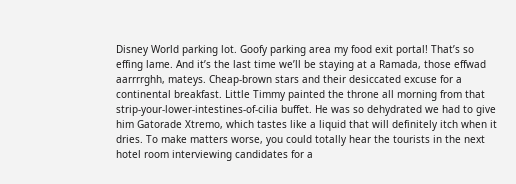Disney World parking lot. Goofy parking area my food exit portal! That’s so effing lame. And it’s the last time we’ll be staying at a Ramada, those effwad aarrrrghh, mateys. Cheap-brown stars and their desiccated excuse for a continental breakfast. Little Timmy painted the throne all morning from that strip-your-lower-intestines-of-cilia buffet. He was so dehydrated we had to give him Gatorade Xtremo, which tastes like a liquid that will definitely itch when it dries. To make matters worse, you could totally hear the tourists in the next hotel room interviewing candidates for a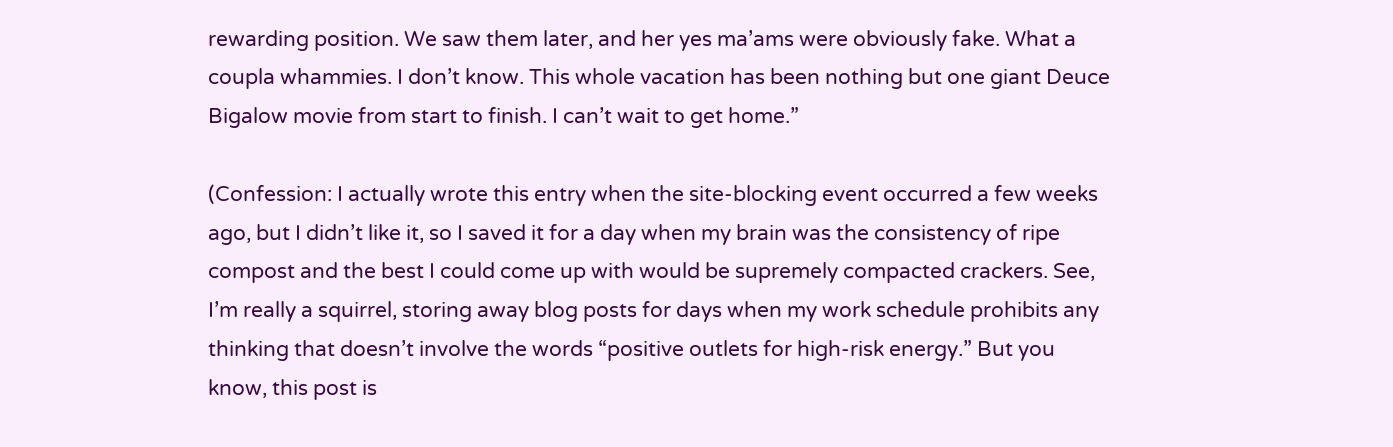rewarding position. We saw them later, and her yes ma’ams were obviously fake. What a coupla whammies. I don’t know. This whole vacation has been nothing but one giant Deuce Bigalow movie from start to finish. I can’t wait to get home.”

(Confession: I actually wrote this entry when the site-blocking event occurred a few weeks ago, but I didn’t like it, so I saved it for a day when my brain was the consistency of ripe compost and the best I could come up with would be supremely compacted crackers. See, I’m really a squirrel, storing away blog posts for days when my work schedule prohibits any thinking that doesn’t involve the words “positive outlets for high-risk energy.” But you know, this post is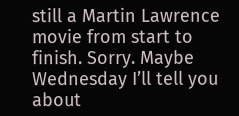still a Martin Lawrence movie from start to finish. Sorry. Maybe Wednesday I’ll tell you about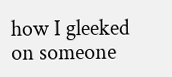how I gleeked on someone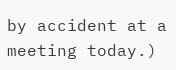by accident at a meeting today.)